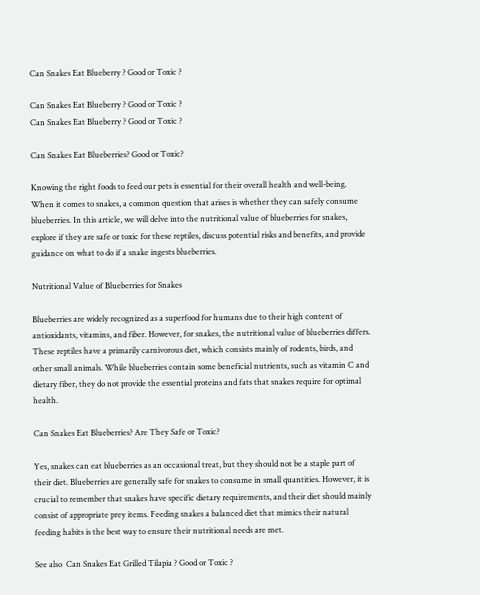Can Snakes Eat Blueberry ? Good or Toxic ?

Can Snakes Eat Blueberry ? Good or Toxic ?
Can Snakes Eat Blueberry ? Good or Toxic ?

Can Snakes Eat Blueberries? Good or Toxic?

Knowing the right foods to feed our pets is essential for their overall health and well-being. When it comes to snakes, a common question that arises is whether they can safely consume blueberries. In this article, we will delve into the nutritional value of blueberries for snakes, explore if they are safe or toxic for these reptiles, discuss potential risks and benefits, and provide guidance on what to do if a snake ingests blueberries.

Nutritional Value of Blueberries for Snakes

Blueberries are widely recognized as a superfood for humans due to their high content of antioxidants, vitamins, and fiber. However, for snakes, the nutritional value of blueberries differs. These reptiles have a primarily carnivorous diet, which consists mainly of rodents, birds, and other small animals. While blueberries contain some beneficial nutrients, such as vitamin C and dietary fiber, they do not provide the essential proteins and fats that snakes require for optimal health.

Can Snakes Eat Blueberries? Are They Safe or Toxic?

Yes, snakes can eat blueberries as an occasional treat, but they should not be a staple part of their diet. Blueberries are generally safe for snakes to consume in small quantities. However, it is crucial to remember that snakes have specific dietary requirements, and their diet should mainly consist of appropriate prey items. Feeding snakes a balanced diet that mimics their natural feeding habits is the best way to ensure their nutritional needs are met.

See also  Can Snakes Eat Grilled Tilapia ? Good or Toxic ?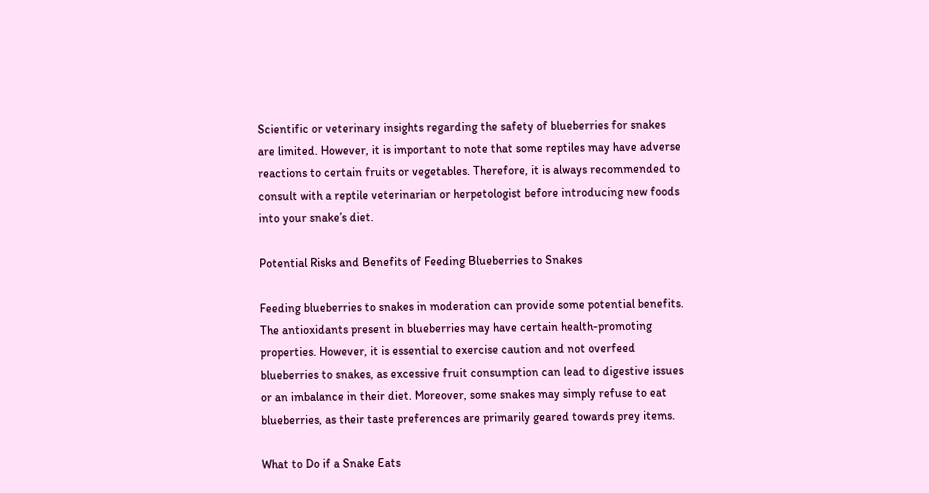Scientific or veterinary insights regarding the safety of blueberries for snakes are limited. However, it is important to note that some reptiles may have adverse reactions to certain fruits or vegetables. Therefore, it is always recommended to consult with a reptile veterinarian or herpetologist before introducing new foods into your snake’s diet.

Potential Risks and Benefits of Feeding Blueberries to Snakes

Feeding blueberries to snakes in moderation can provide some potential benefits. The antioxidants present in blueberries may have certain health-promoting properties. However, it is essential to exercise caution and not overfeed blueberries to snakes, as excessive fruit consumption can lead to digestive issues or an imbalance in their diet. Moreover, some snakes may simply refuse to eat blueberries, as their taste preferences are primarily geared towards prey items.

What to Do if a Snake Eats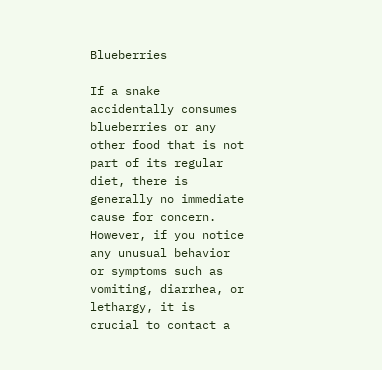Blueberries

If a snake accidentally consumes blueberries or any other food that is not part of its regular diet, there is generally no immediate cause for concern. However, if you notice any unusual behavior or symptoms such as vomiting, diarrhea, or lethargy, it is crucial to contact a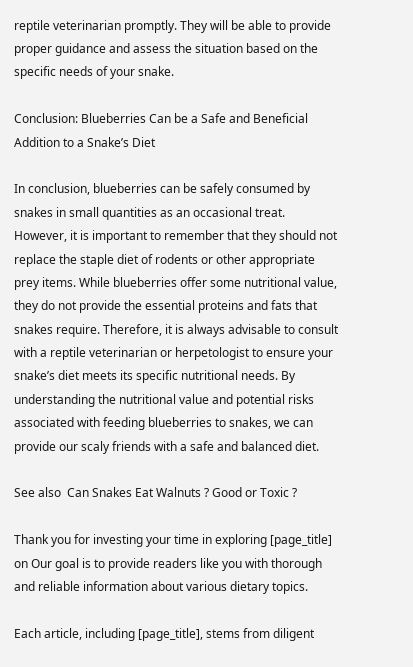reptile veterinarian promptly. They will be able to provide proper guidance and assess the situation based on the specific needs of your snake.

Conclusion: Blueberries Can be a Safe and Beneficial Addition to a Snake’s Diet

In conclusion, blueberries can be safely consumed by snakes in small quantities as an occasional treat. However, it is important to remember that they should not replace the staple diet of rodents or other appropriate prey items. While blueberries offer some nutritional value, they do not provide the essential proteins and fats that snakes require. Therefore, it is always advisable to consult with a reptile veterinarian or herpetologist to ensure your snake’s diet meets its specific nutritional needs. By understanding the nutritional value and potential risks associated with feeding blueberries to snakes, we can provide our scaly friends with a safe and balanced diet.

See also  Can Snakes Eat Walnuts ? Good or Toxic ?

Thank you for investing your time in exploring [page_title] on Our goal is to provide readers like you with thorough and reliable information about various dietary topics.

Each article, including [page_title], stems from diligent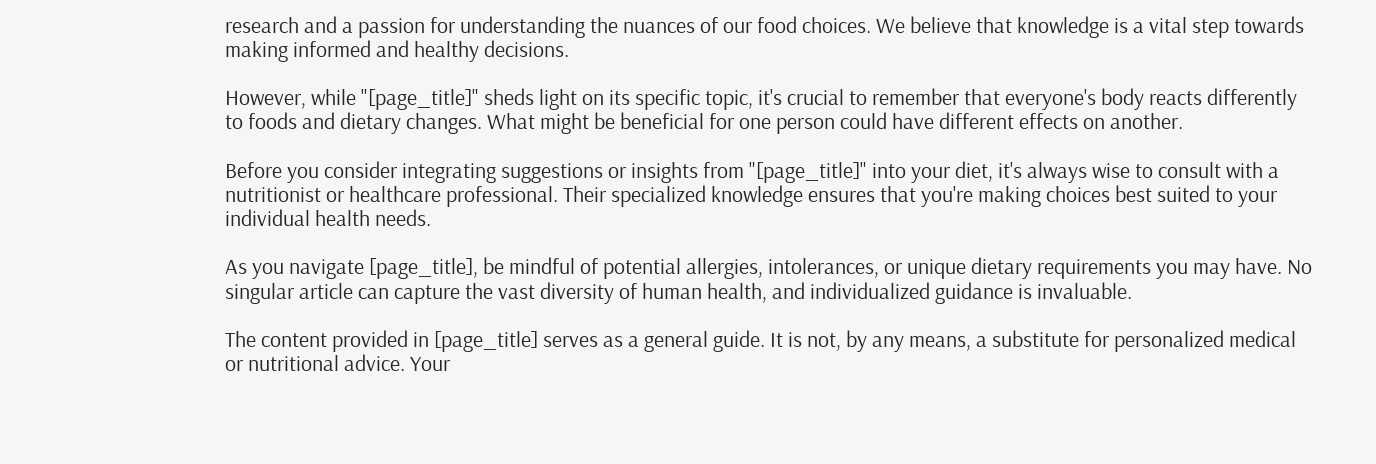research and a passion for understanding the nuances of our food choices. We believe that knowledge is a vital step towards making informed and healthy decisions.

However, while "[page_title]" sheds light on its specific topic, it's crucial to remember that everyone's body reacts differently to foods and dietary changes. What might be beneficial for one person could have different effects on another.

Before you consider integrating suggestions or insights from "[page_title]" into your diet, it's always wise to consult with a nutritionist or healthcare professional. Their specialized knowledge ensures that you're making choices best suited to your individual health needs.

As you navigate [page_title], be mindful of potential allergies, intolerances, or unique dietary requirements you may have. No singular article can capture the vast diversity of human health, and individualized guidance is invaluable.

The content provided in [page_title] serves as a general guide. It is not, by any means, a substitute for personalized medical or nutritional advice. Your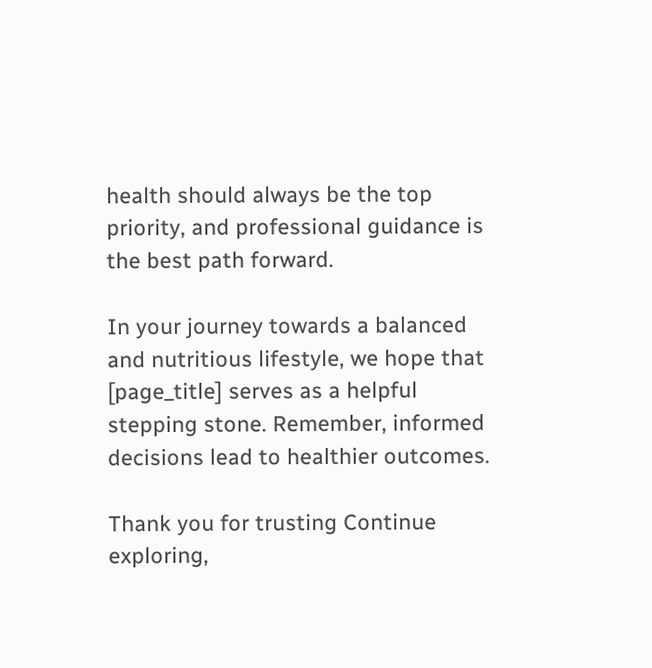health should always be the top priority, and professional guidance is the best path forward.

In your journey towards a balanced and nutritious lifestyle, we hope that [page_title] serves as a helpful stepping stone. Remember, informed decisions lead to healthier outcomes.

Thank you for trusting Continue exploring,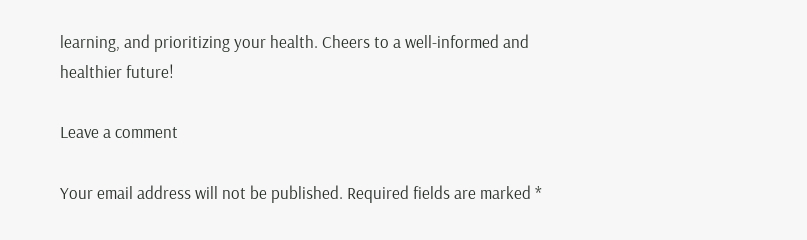learning, and prioritizing your health. Cheers to a well-informed and healthier future!

Leave a comment

Your email address will not be published. Required fields are marked *